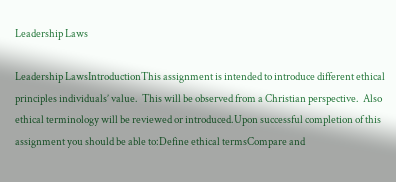Leadership Laws

Leadership LawsIntroductionThis assignment is intended to introduce different ethical principles individuals’ value.  This will be observed from a Christian perspective.  Also ethical terminology will be reviewed or introduced.Upon successful completion of this assignment you should be able to:Define ethical termsCompare and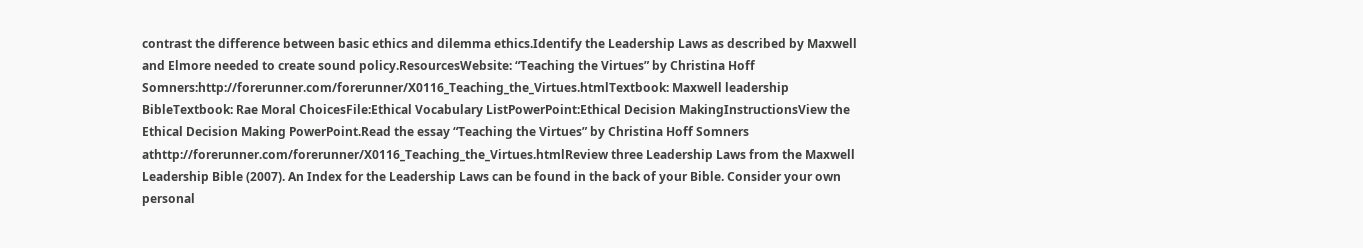contrast the difference between basic ethics and dilemma ethics.Identify the Leadership Laws as described by Maxwell and Elmore needed to create sound policy.ResourcesWebsite: “Teaching the Virtues” by Christina Hoff Somners:http://forerunner.com/forerunner/X0116_Teaching_the_Virtues.htmlTextbook: Maxwell leadership BibleTextbook: Rae Moral ChoicesFile:Ethical Vocabulary ListPowerPoint:Ethical Decision MakingInstructionsView the Ethical Decision Making PowerPoint.Read the essay “Teaching the Virtues” by Christina Hoff Somners athttp://forerunner.com/forerunner/X0116_Teaching_the_Virtues.htmlReview three Leadership Laws from the Maxwell Leadership Bible (2007). An Index for the Leadership Laws can be found in the back of your Bible. Consider your own personal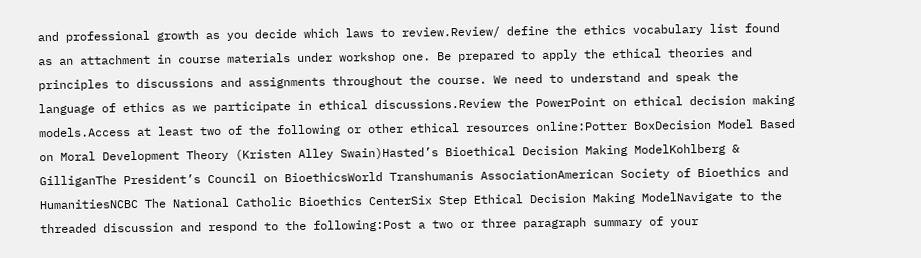and professional growth as you decide which laws to review.Review/ define the ethics vocabulary list found as an attachment in course materials under workshop one. Be prepared to apply the ethical theories and principles to discussions and assignments throughout the course. We need to understand and speak the language of ethics as we participate in ethical discussions.Review the PowerPoint on ethical decision making models.Access at least two of the following or other ethical resources online:Potter BoxDecision Model Based on Moral Development Theory (Kristen Alley Swain)Hasted’s Bioethical Decision Making ModelKohlberg & GilliganThe President’s Council on BioethicsWorld Transhumanis AssociationAmerican Society of Bioethics and HumanitiesNCBC The National Catholic Bioethics CenterSix Step Ethical Decision Making ModelNavigate to the threaded discussion and respond to the following:Post a two or three paragraph summary of your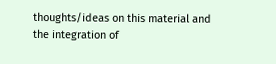thoughts/ideas on this material and the integration of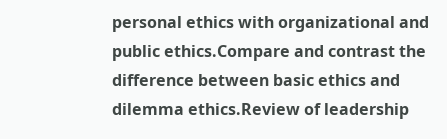personal ethics with organizational and public ethics.Compare and contrast the difference between basic ethics and dilemma ethics.Review of leadership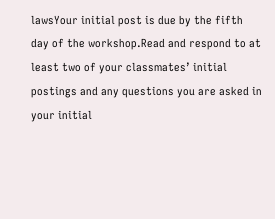lawsYour initial post is due by the fifth day of the workshop.Read and respond to at least two of your classmates’ initial postings and any questions you are asked in your initial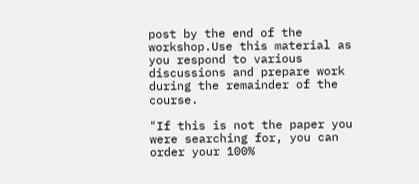post by the end of the workshop.Use this material as you respond to various discussions and prepare work during the remainder of the course.

"If this is not the paper you were searching for, you can order your 100%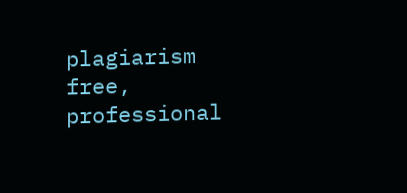plagiarism free, professional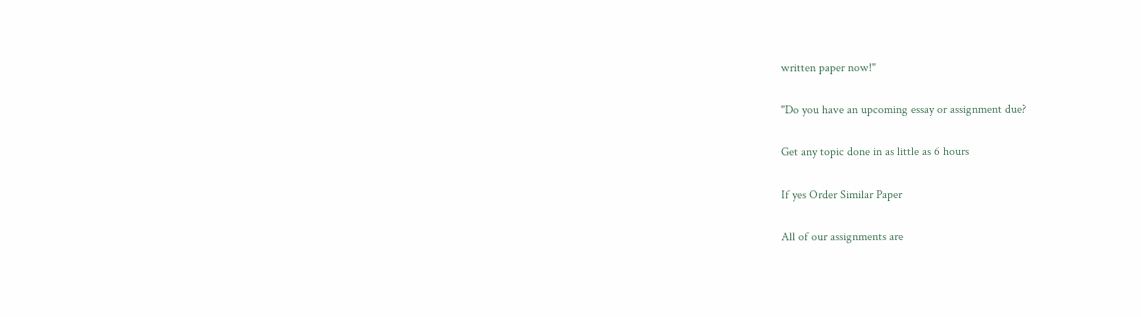written paper now!"

"Do you have an upcoming essay or assignment due?

Get any topic done in as little as 6 hours

If yes Order Similar Paper

All of our assignments are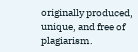originally produced, unique, and free of plagiarism.